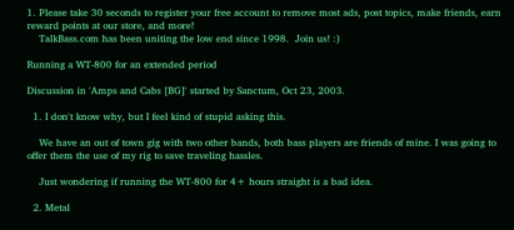1. Please take 30 seconds to register your free account to remove most ads, post topics, make friends, earn reward points at our store, and more!
    TalkBass.com has been uniting the low end since 1998.  Join us! :)

Running a WT-800 for an extended period

Discussion in 'Amps and Cabs [BG]' started by Sanctum, Oct 23, 2003.

  1. I don't know why, but I feel kind of stupid asking this.

    We have an out of town gig with two other bands, both bass players are friends of mine. I was going to offer them the use of my rig to save traveling hassles.

    Just wondering if running the WT-800 for 4+ hours straight is a bad idea.

  2. Metal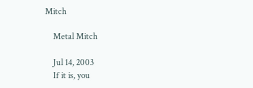Mitch

    Metal Mitch

    Jul 14, 2003
    If it is, you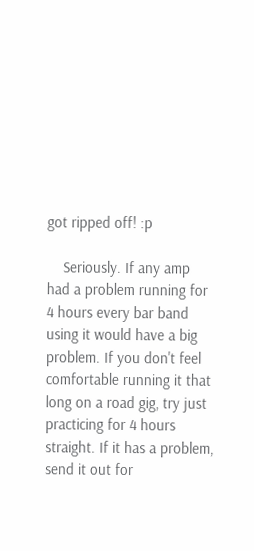got ripped off! :p

    Seriously. If any amp had a problem running for 4 hours every bar band using it would have a big problem. If you don't feel comfortable running it that long on a road gig, try just practicing for 4 hours straight. If it has a problem, send it out for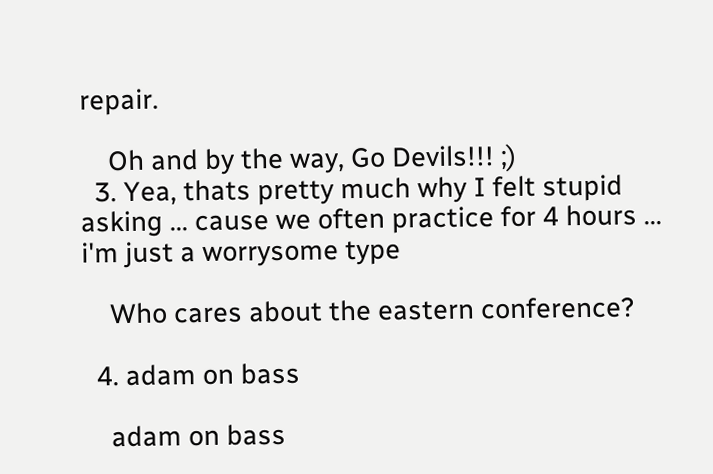repair.

    Oh and by the way, Go Devils!!! ;)
  3. Yea, thats pretty much why I felt stupid asking ... cause we often practice for 4 hours ... i'm just a worrysome type

    Who cares about the eastern conference?

  4. adam on bass

    adam on bass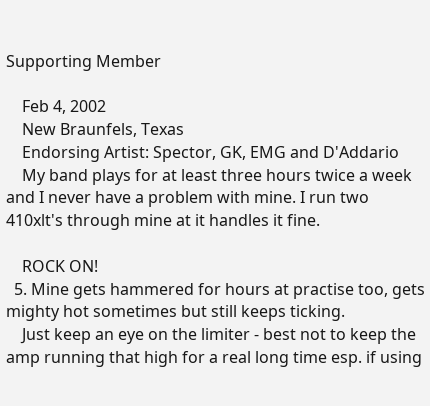Supporting Member

    Feb 4, 2002
    New Braunfels, Texas
    Endorsing Artist: Spector, GK, EMG and D'Addario
    My band plays for at least three hours twice a week and I never have a problem with mine. I run two 410xlt's through mine at it handles it fine.

    ROCK ON!
  5. Mine gets hammered for hours at practise too, gets mighty hot sometimes but still keeps ticking.
    Just keep an eye on the limiter - best not to keep the amp running that high for a real long time esp. if using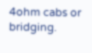4ohm cabs or bridging.